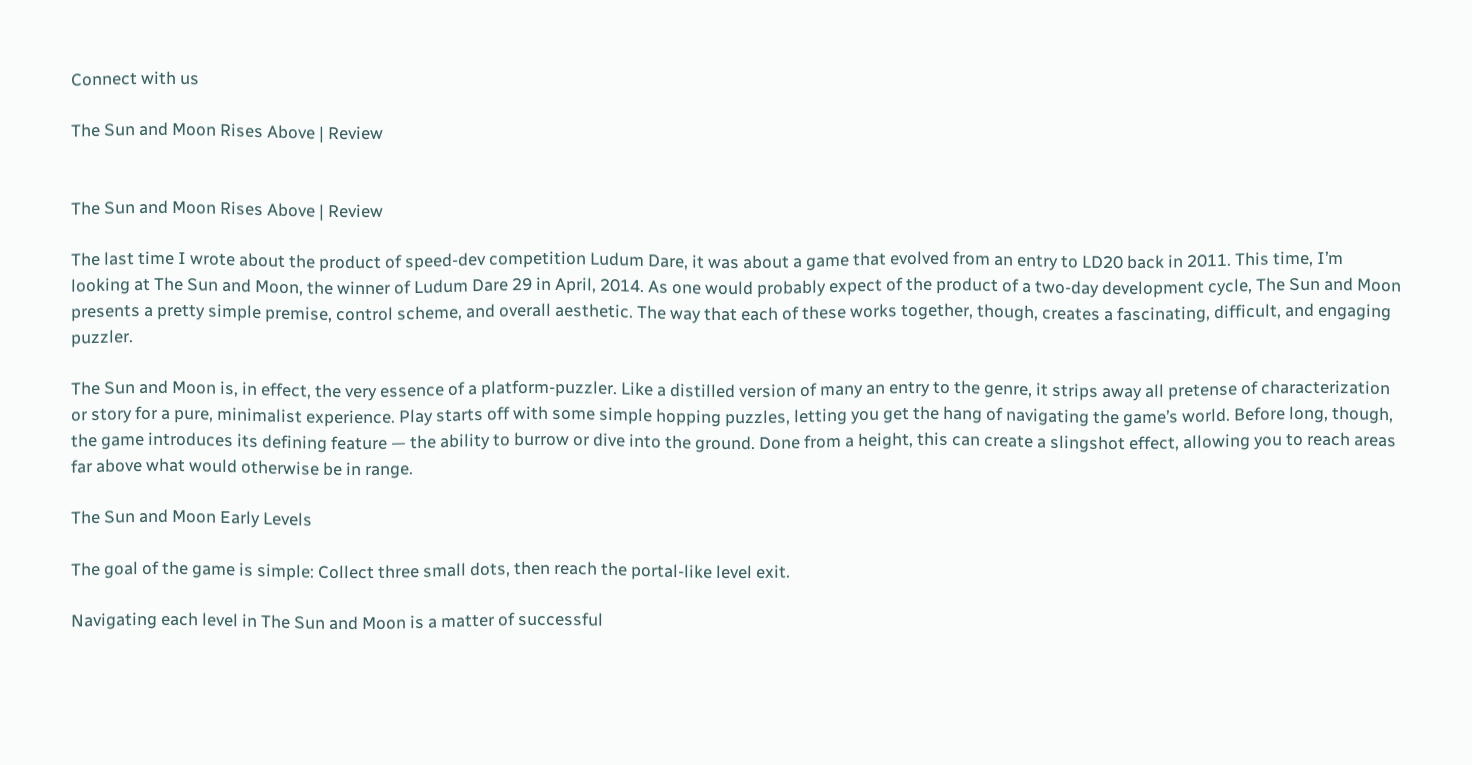Connect with us

The Sun and Moon Rises Above | Review


The Sun and Moon Rises Above | Review

The last time I wrote about the product of speed-dev competition Ludum Dare, it was about a game that evolved from an entry to LD20 back in 2011. This time, I’m looking at The Sun and Moon, the winner of Ludum Dare 29 in April, 2014. As one would probably expect of the product of a two-day development cycle, The Sun and Moon presents a pretty simple premise, control scheme, and overall aesthetic. The way that each of these works together, though, creates a fascinating, difficult, and engaging puzzler.

The Sun and Moon is, in effect, the very essence of a platform-puzzler. Like a distilled version of many an entry to the genre, it strips away all pretense of characterization or story for a pure, minimalist experience. Play starts off with some simple hopping puzzles, letting you get the hang of navigating the game’s world. Before long, though, the game introduces its defining feature — the ability to burrow or dive into the ground. Done from a height, this can create a slingshot effect, allowing you to reach areas far above what would otherwise be in range.

The Sun and Moon Early Levels

The goal of the game is simple: Collect three small dots, then reach the portal-like level exit.

Navigating each level in The Sun and Moon is a matter of successful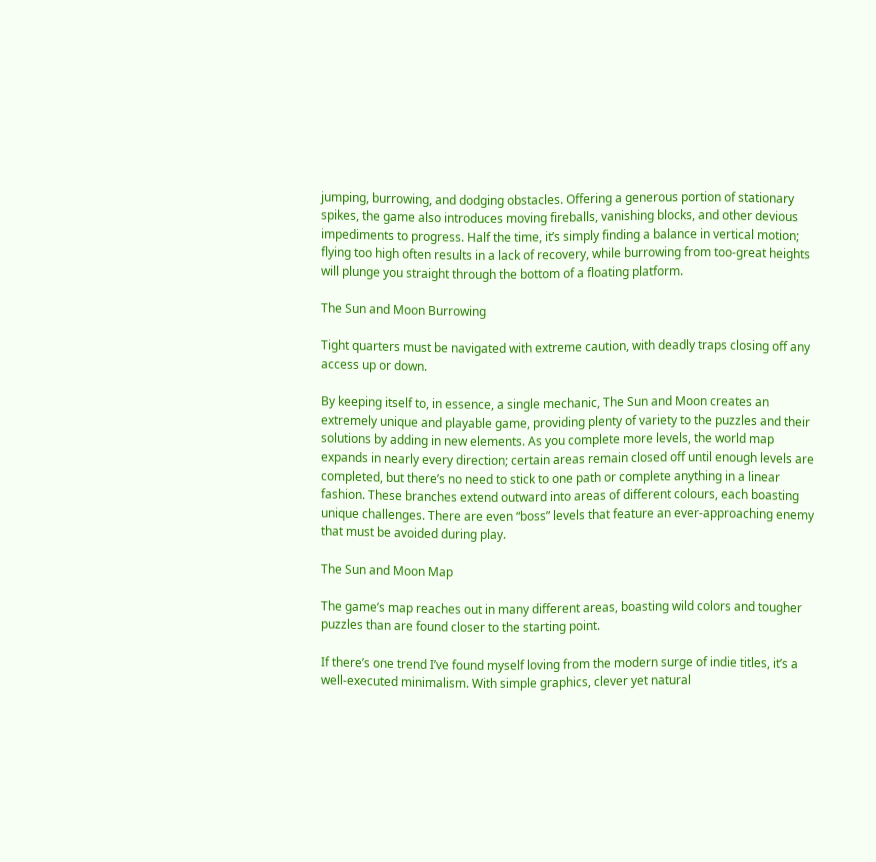jumping, burrowing, and dodging obstacles. Offering a generous portion of stationary spikes, the game also introduces moving fireballs, vanishing blocks, and other devious impediments to progress. Half the time, it’s simply finding a balance in vertical motion; flying too high often results in a lack of recovery, while burrowing from too-great heights will plunge you straight through the bottom of a floating platform.

The Sun and Moon Burrowing

Tight quarters must be navigated with extreme caution, with deadly traps closing off any access up or down.

By keeping itself to, in essence, a single mechanic, The Sun and Moon creates an extremely unique and playable game, providing plenty of variety to the puzzles and their solutions by adding in new elements. As you complete more levels, the world map expands in nearly every direction; certain areas remain closed off until enough levels are completed, but there’s no need to stick to one path or complete anything in a linear fashion. These branches extend outward into areas of different colours, each boasting unique challenges. There are even “boss” levels that feature an ever-approaching enemy that must be avoided during play.

The Sun and Moon Map

The game’s map reaches out in many different areas, boasting wild colors and tougher puzzles than are found closer to the starting point.

If there’s one trend I’ve found myself loving from the modern surge of indie titles, it’s a well-executed minimalism. With simple graphics, clever yet natural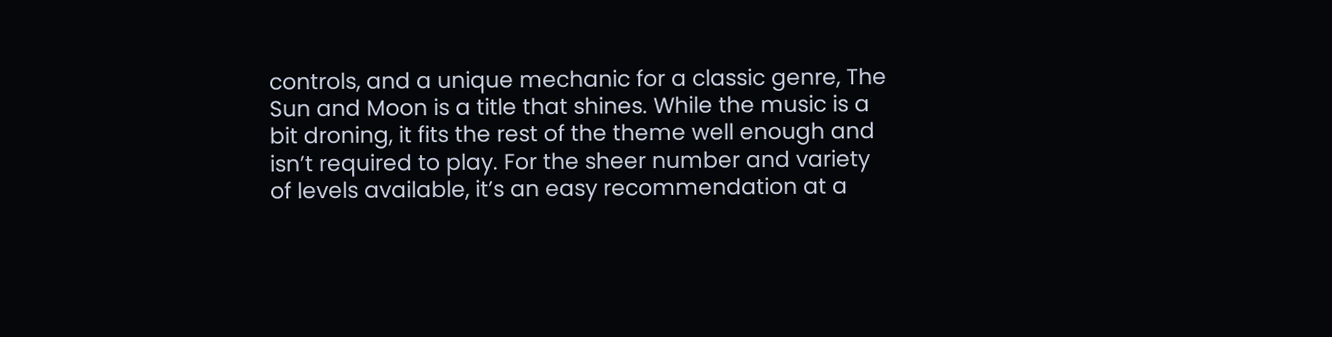controls, and a unique mechanic for a classic genre, The Sun and Moon is a title that shines. While the music is a bit droning, it fits the rest of the theme well enough and isn’t required to play. For the sheer number and variety of levels available, it’s an easy recommendation at a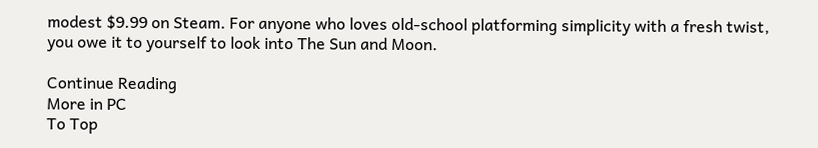modest $9.99 on Steam. For anyone who loves old-school platforming simplicity with a fresh twist, you owe it to yourself to look into The Sun and Moon.

Continue Reading
More in PC
To Top